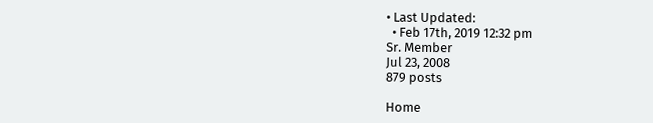• Last Updated:
  • Feb 17th, 2019 12:32 pm
Sr. Member
Jul 23, 2008
879 posts

Home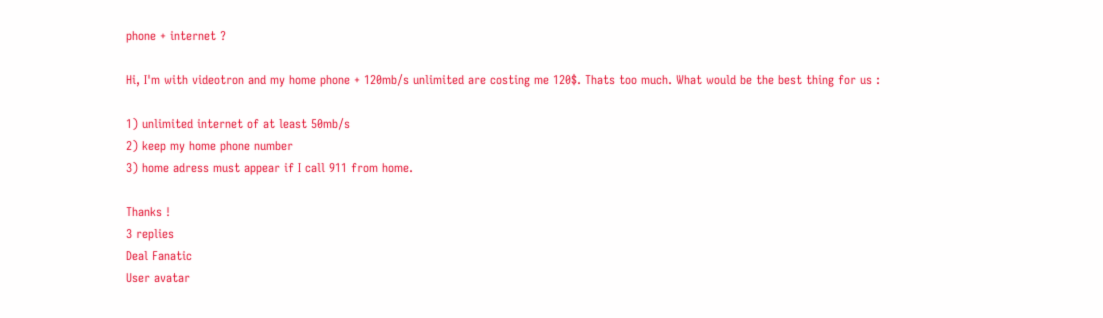phone + internet ?

Hi, I'm with videotron and my home phone + 120mb/s unlimited are costing me 120$. Thats too much. What would be the best thing for us :

1) unlimited internet of at least 50mb/s
2) keep my home phone number
3) home adress must appear if I call 911 from home.

Thanks !
3 replies
Deal Fanatic
User avatar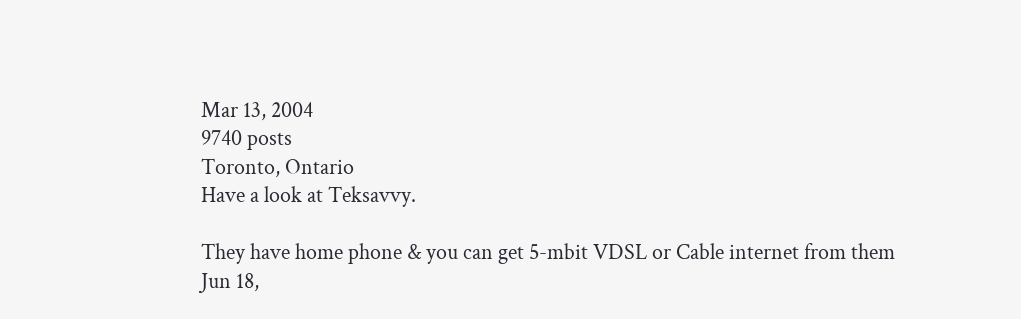Mar 13, 2004
9740 posts
Toronto, Ontario
Have a look at Teksavvy.

They have home phone & you can get 5-mbit VDSL or Cable internet from them
Jun 18,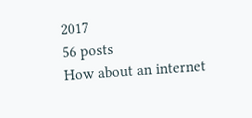2017
56 posts
How about an internet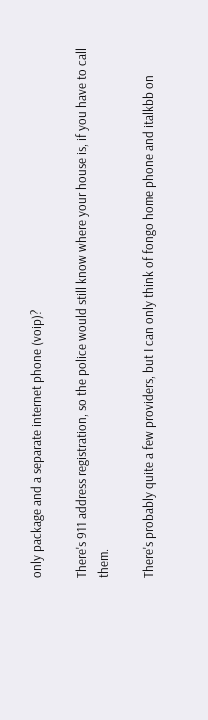only package and a separate internet phone (voip)?

There's 911 address registration, so the police would still know where your house is, if you have to call them.

There's probably quite a few providers, but I can only think of fongo home phone and italkbb on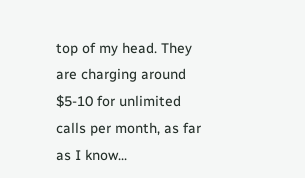top of my head. They are charging around $5-10 for unlimited calls per month, as far as I know...